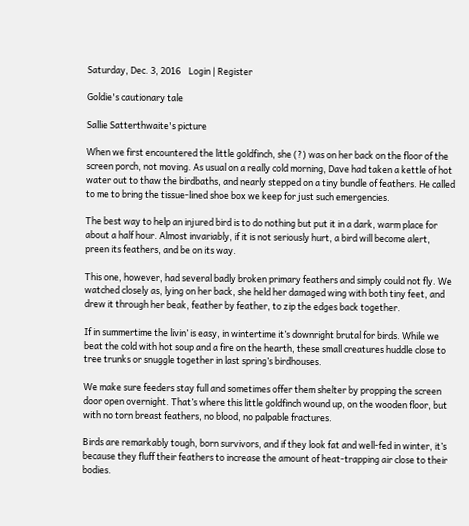Saturday, Dec. 3, 2016    Login | Register

Goldie's cautionary tale

Sallie Satterthwaite's picture

When we first encountered the little goldfinch, she (?) was on her back on the floor of the screen porch, not moving. As usual on a really cold morning, Dave had taken a kettle of hot water out to thaw the birdbaths, and nearly stepped on a tiny bundle of feathers. He called to me to bring the tissue-lined shoe box we keep for just such emergencies.

The best way to help an injured bird is to do nothing but put it in a dark, warm place for about a half hour. Almost invariably, if it is not seriously hurt, a bird will become alert, preen its feathers, and be on its way.

This one, however, had several badly broken primary feathers and simply could not fly. We watched closely as, lying on her back, she held her damaged wing with both tiny feet, and drew it through her beak, feather by feather, to zip the edges back together.

If in summertime the livin’ is easy, in wintertime it’s downright brutal for birds. While we beat the cold with hot soup and a fire on the hearth, these small creatures huddle close to tree trunks or snuggle together in last spring’s birdhouses.

We make sure feeders stay full and sometimes offer them shelter by propping the screen door open overnight. That’s where this little goldfinch wound up, on the wooden floor, but with no torn breast feathers, no blood, no palpable fractures.

Birds are remarkably tough, born survivors, and if they look fat and well-fed in winter, it’s because they fluff their feathers to increase the amount of heat-trapping air close to their bodies.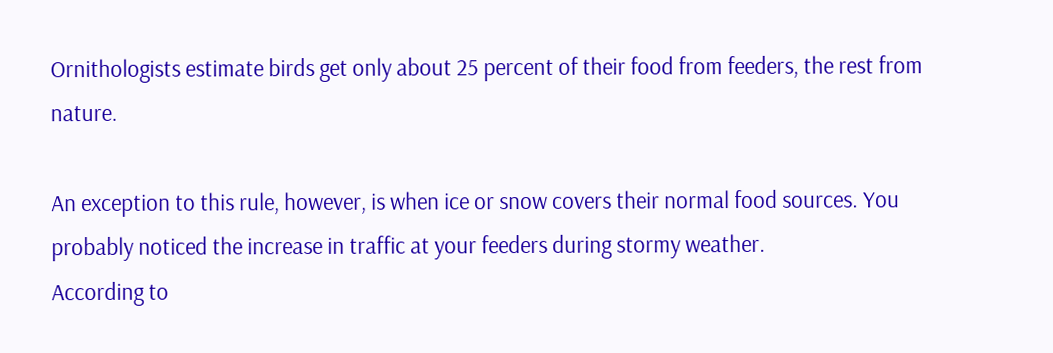Ornithologists estimate birds get only about 25 percent of their food from feeders, the rest from nature.

An exception to this rule, however, is when ice or snow covers their normal food sources. You probably noticed the increase in traffic at your feeders during stormy weather.
According to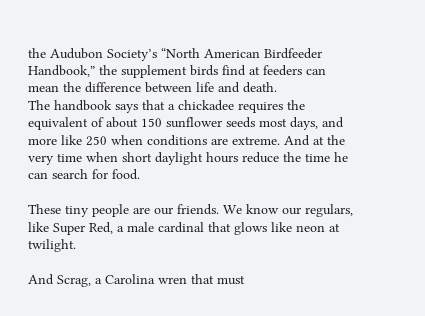the Audubon Society’s “North American Birdfeeder Handbook,” the supplement birds find at feeders can mean the difference between life and death.
The handbook says that a chickadee requires the equivalent of about 150 sunflower seeds most days, and more like 250 when conditions are extreme. And at the very time when short daylight hours reduce the time he can search for food.

These tiny people are our friends. We know our regulars, like Super Red, a male cardinal that glows like neon at twilight.

And Scrag, a Carolina wren that must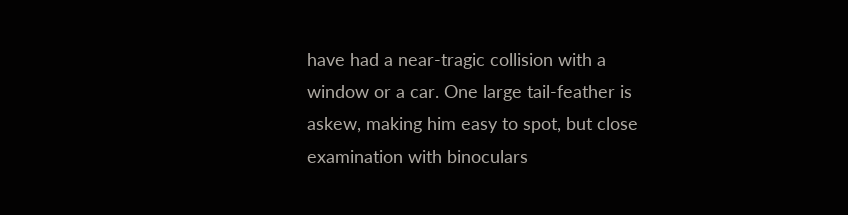have had a near-tragic collision with a window or a car. One large tail-feather is askew, making him easy to spot, but close examination with binoculars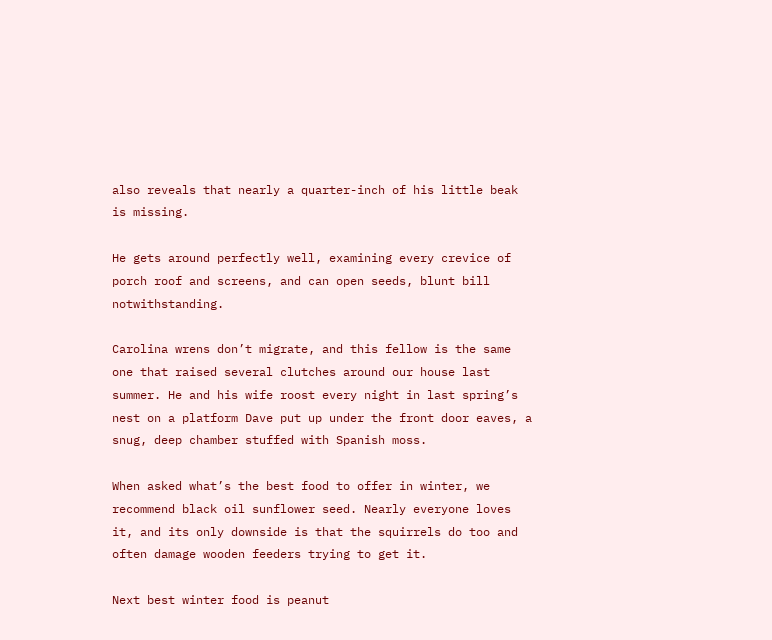also reveals that nearly a quarter-inch of his little beak is missing.

He gets around perfectly well, examining every crevice of porch roof and screens, and can open seeds, blunt bill notwithstanding.

Carolina wrens don’t migrate, and this fellow is the same one that raised several clutches around our house last summer. He and his wife roost every night in last spring’s nest on a platform Dave put up under the front door eaves, a snug, deep chamber stuffed with Spanish moss.

When asked what’s the best food to offer in winter, we recommend black oil sunflower seed. Nearly everyone loves it, and its only downside is that the squirrels do too and often damage wooden feeders trying to get it.

Next best winter food is peanut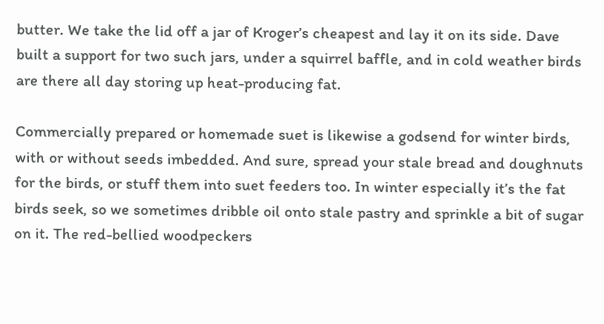butter. We take the lid off a jar of Kroger’s cheapest and lay it on its side. Dave built a support for two such jars, under a squirrel baffle, and in cold weather birds are there all day storing up heat-producing fat.

Commercially prepared or homemade suet is likewise a godsend for winter birds, with or without seeds imbedded. And sure, spread your stale bread and doughnuts for the birds, or stuff them into suet feeders too. In winter especially it’s the fat birds seek, so we sometimes dribble oil onto stale pastry and sprinkle a bit of sugar on it. The red-bellied woodpeckers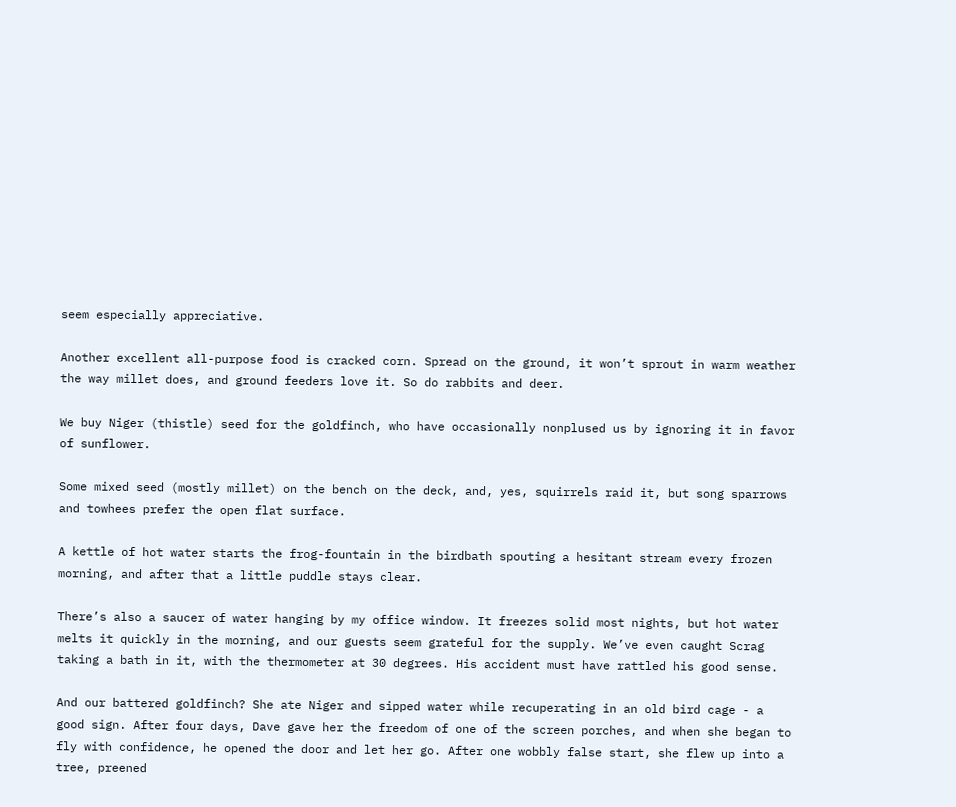seem especially appreciative.

Another excellent all-purpose food is cracked corn. Spread on the ground, it won’t sprout in warm weather the way millet does, and ground feeders love it. So do rabbits and deer.

We buy Niger (thistle) seed for the goldfinch, who have occasionally nonplused us by ignoring it in favor of sunflower.

Some mixed seed (mostly millet) on the bench on the deck, and, yes, squirrels raid it, but song sparrows and towhees prefer the open flat surface.

A kettle of hot water starts the frog-fountain in the birdbath spouting a hesitant stream every frozen morning, and after that a little puddle stays clear.

There’s also a saucer of water hanging by my office window. It freezes solid most nights, but hot water melts it quickly in the morning, and our guests seem grateful for the supply. We’ve even caught Scrag taking a bath in it, with the thermometer at 30 degrees. His accident must have rattled his good sense.

And our battered goldfinch? She ate Niger and sipped water while recuperating in an old bird cage - a good sign. After four days, Dave gave her the freedom of one of the screen porches, and when she began to fly with confidence, he opened the door and let her go. After one wobbly false start, she flew up into a tree, preened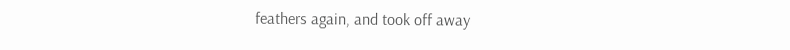feathers again, and took off away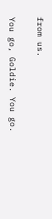from us.

You go, Goldie. You go.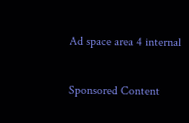Ad space area 4 internal

Sponsored Content